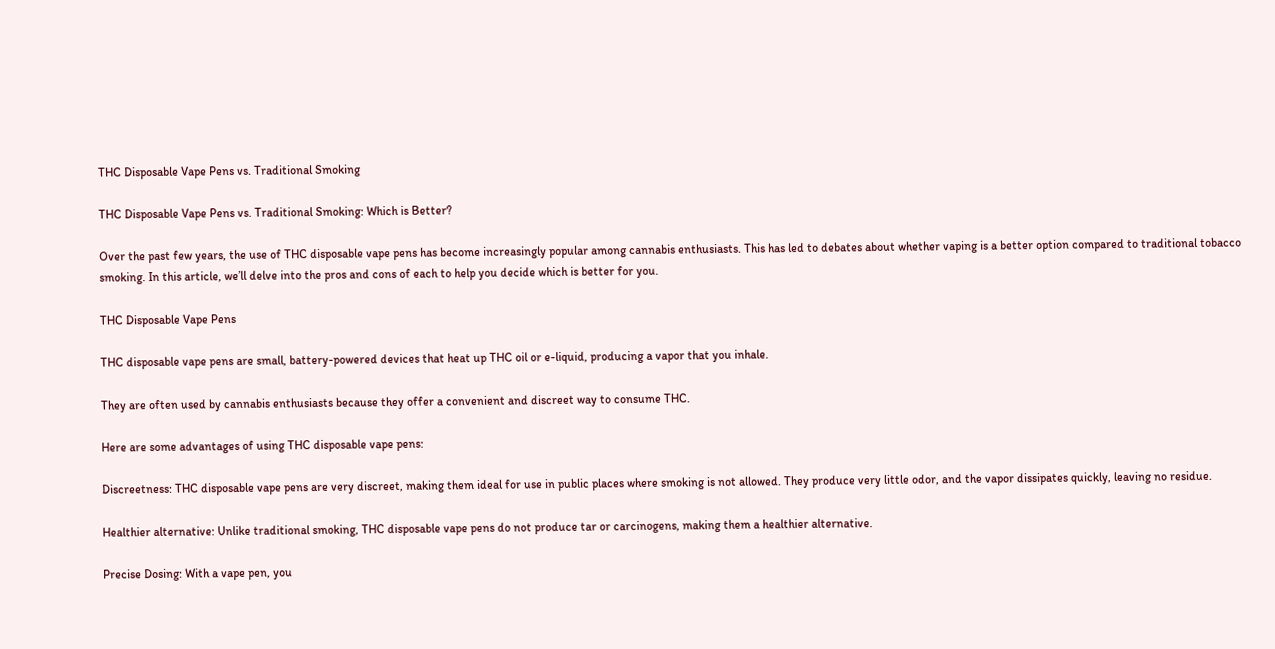THC Disposable Vape Pens vs. Traditional Smoking

THC Disposable Vape Pens vs. Traditional Smoking: Which is Better?

Over the past few years, the use of THC disposable vape pens has become increasingly popular among cannabis enthusiasts. This has led to debates about whether vaping is a better option compared to traditional tobacco smoking. In this article, we’ll delve into the pros and cons of each to help you decide which is better for you.

THC Disposable Vape Pens

THC disposable vape pens are small, battery-powered devices that heat up THC oil or e-liquid, producing a vapor that you inhale.

They are often used by cannabis enthusiasts because they offer a convenient and discreet way to consume THC.

Here are some advantages of using THC disposable vape pens:

Discreetness: THC disposable vape pens are very discreet, making them ideal for use in public places where smoking is not allowed. They produce very little odor, and the vapor dissipates quickly, leaving no residue.

Healthier alternative: Unlike traditional smoking, THC disposable vape pens do not produce tar or carcinogens, making them a healthier alternative.

Precise Dosing: With a vape pen, you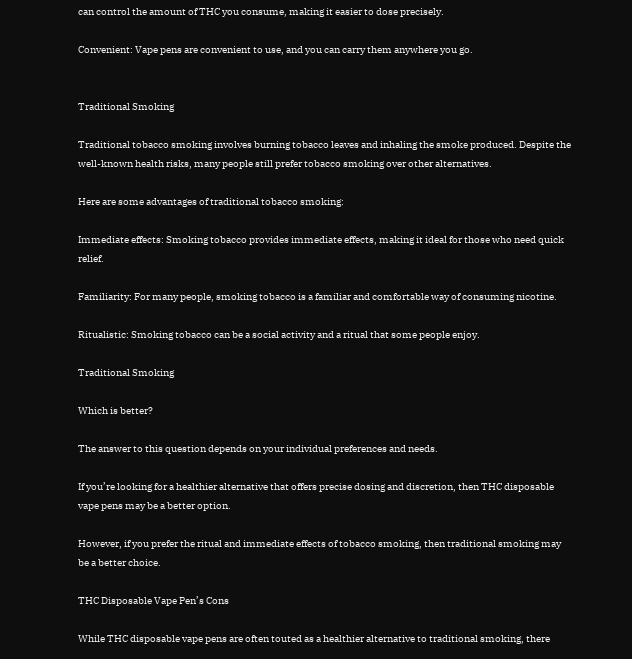can control the amount of THC you consume, making it easier to dose precisely.

Convenient: Vape pens are convenient to use, and you can carry them anywhere you go.


Traditional Smoking

Traditional tobacco smoking involves burning tobacco leaves and inhaling the smoke produced. Despite the well-known health risks, many people still prefer tobacco smoking over other alternatives.

Here are some advantages of traditional tobacco smoking:

Immediate effects: Smoking tobacco provides immediate effects, making it ideal for those who need quick relief.

Familiarity: For many people, smoking tobacco is a familiar and comfortable way of consuming nicotine.

Ritualistic: Smoking tobacco can be a social activity and a ritual that some people enjoy.

Traditional Smoking

Which is better?

The answer to this question depends on your individual preferences and needs.

If you’re looking for a healthier alternative that offers precise dosing and discretion, then THC disposable vape pens may be a better option.

However, if you prefer the ritual and immediate effects of tobacco smoking, then traditional smoking may be a better choice.

THC Disposable Vape Pen’s Cons

While THC disposable vape pens are often touted as a healthier alternative to traditional smoking, there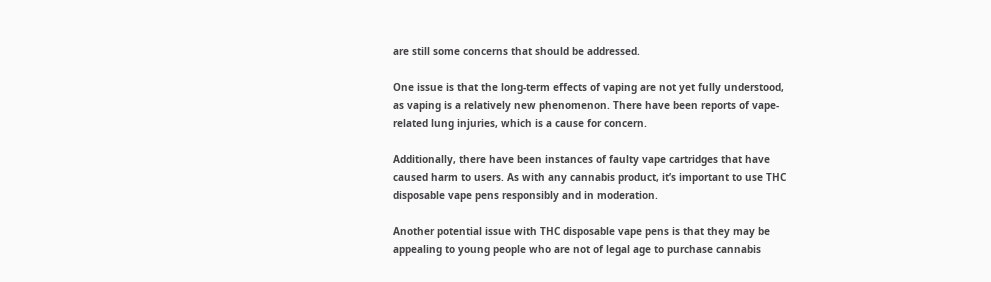are still some concerns that should be addressed.

One issue is that the long-term effects of vaping are not yet fully understood, as vaping is a relatively new phenomenon. There have been reports of vape-related lung injuries, which is a cause for concern.

Additionally, there have been instances of faulty vape cartridges that have caused harm to users. As with any cannabis product, it’s important to use THC disposable vape pens responsibly and in moderation.

Another potential issue with THC disposable vape pens is that they may be appealing to young people who are not of legal age to purchase cannabis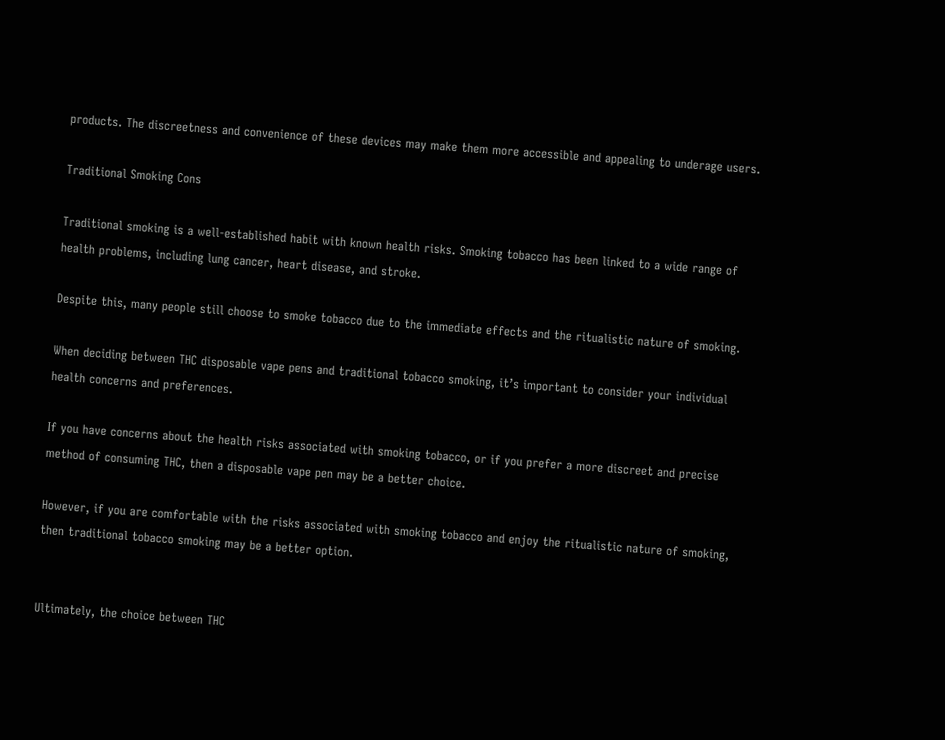products. The discreetness and convenience of these devices may make them more accessible and appealing to underage users.

Traditional Smoking Cons

Traditional smoking is a well-established habit with known health risks. Smoking tobacco has been linked to a wide range of health problems, including lung cancer, heart disease, and stroke.

Despite this, many people still choose to smoke tobacco due to the immediate effects and the ritualistic nature of smoking.

When deciding between THC disposable vape pens and traditional tobacco smoking, it’s important to consider your individual health concerns and preferences.

If you have concerns about the health risks associated with smoking tobacco, or if you prefer a more discreet and precise method of consuming THC, then a disposable vape pen may be a better choice.

However, if you are comfortable with the risks associated with smoking tobacco and enjoy the ritualistic nature of smoking, then traditional tobacco smoking may be a better option.


Ultimately, the choice between THC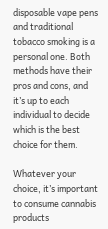disposable vape pens and traditional tobacco smoking is a personal one. Both methods have their pros and cons, and it’s up to each individual to decide which is the best choice for them.

Whatever your choice, it’s important to consume cannabis products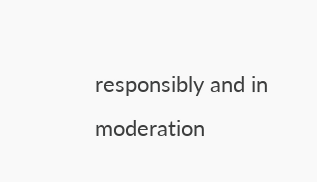responsibly and in moderation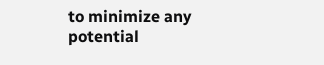to minimize any potential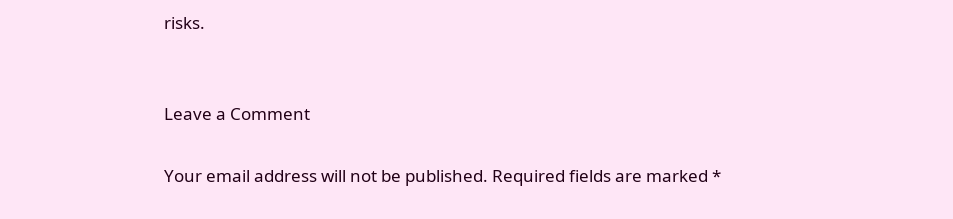risks.


Leave a Comment

Your email address will not be published. Required fields are marked *